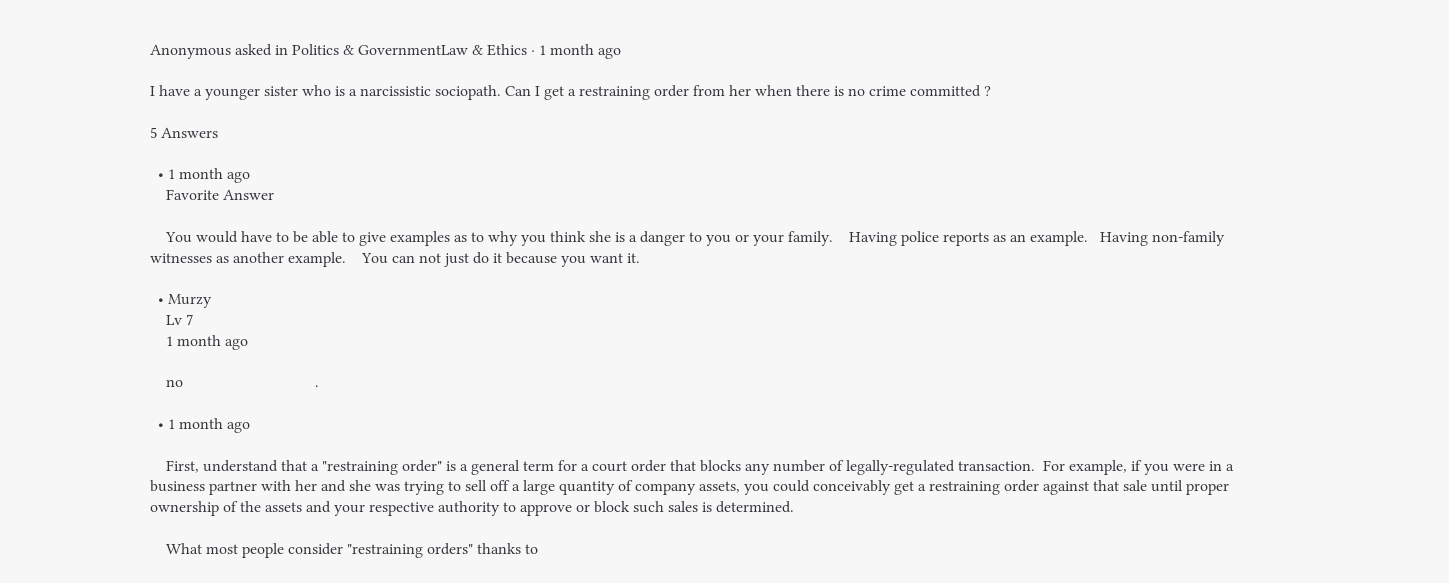Anonymous asked in Politics & GovernmentLaw & Ethics · 1 month ago

I have a younger sister who is a narcissistic sociopath. Can I get a restraining order from her when there is no crime committed ?

5 Answers

  • 1 month ago
    Favorite Answer

    You would have to be able to give examples as to why you think she is a danger to you or your family.    Having police reports as an example.   Having non-family witnesses as another example.    You can not just do it because you want it.

  • Murzy
    Lv 7
    1 month ago

    no                                 .

  • 1 month ago

    First, understand that a "restraining order" is a general term for a court order that blocks any number of legally-regulated transaction.  For example, if you were in a business partner with her and she was trying to sell off a large quantity of company assets, you could conceivably get a restraining order against that sale until proper ownership of the assets and your respective authority to approve or block such sales is determined.

    What most people consider "restraining orders" thanks to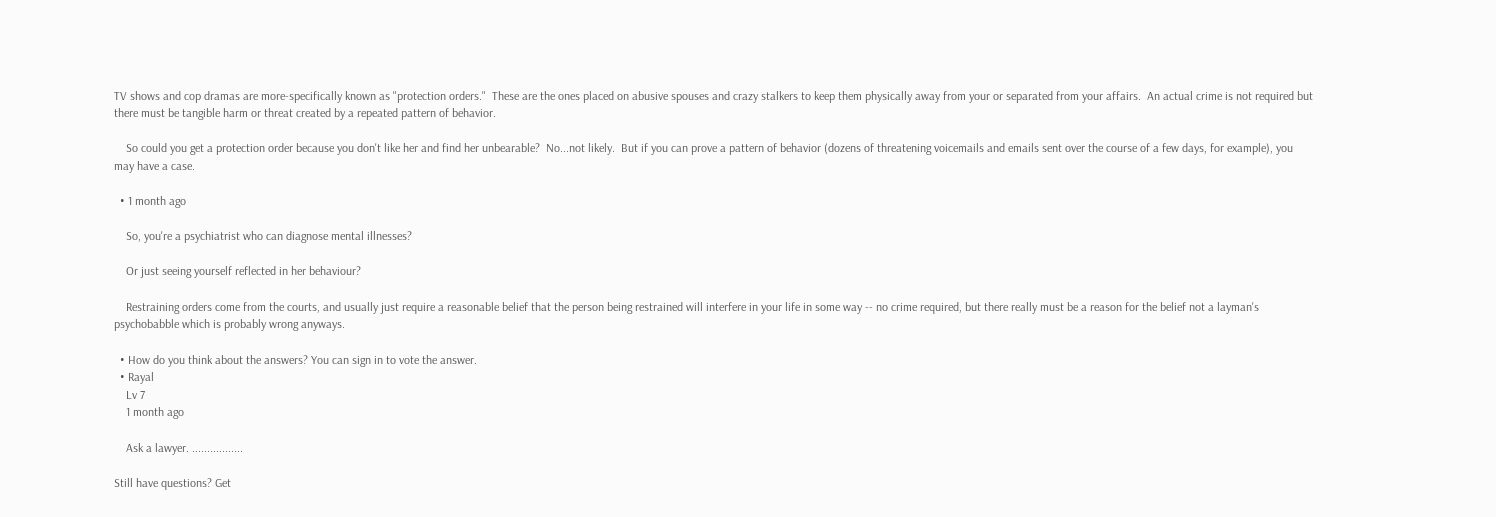TV shows and cop dramas are more-specifically known as "protection orders."  These are the ones placed on abusive spouses and crazy stalkers to keep them physically away from your or separated from your affairs.  An actual crime is not required but there must be tangible harm or threat created by a repeated pattern of behavior.

    So could you get a protection order because you don't like her and find her unbearable?  No...not likely.  But if you can prove a pattern of behavior (dozens of threatening voicemails and emails sent over the course of a few days, for example), you may have a case.

  • 1 month ago

    So, you're a psychiatrist who can diagnose mental illnesses?

    Or just seeing yourself reflected in her behaviour?

    Restraining orders come from the courts, and usually just require a reasonable belief that the person being restrained will interfere in your life in some way -- no crime required, but there really must be a reason for the belief not a layman's psychobabble which is probably wrong anyways.

  • How do you think about the answers? You can sign in to vote the answer.
  • Rayal
    Lv 7
    1 month ago

    Ask a lawyer. .................

Still have questions? Get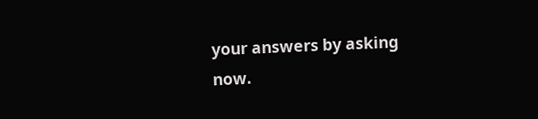your answers by asking now.